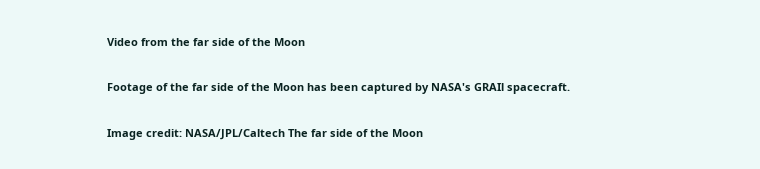Video from the far side of the Moon

Footage of the far side of the Moon has been captured by NASA's GRAIl spacecraft.

Image credit: NASA/JPL/Caltech The far side of the Moon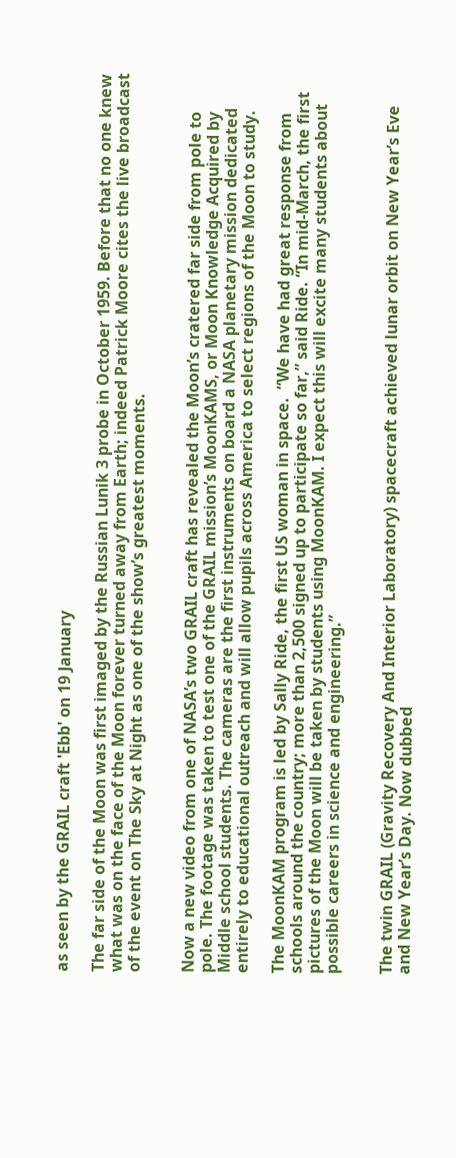as seen by the GRAIL craft 'Ebb' on 19 January

The far side of the Moon was first imaged by the Russian Lunik 3 probe in October 1959. Before that no one knew what was on the face of the Moon forever turned away from Earth; indeed Patrick Moore cites the live broadcast of the event on The Sky at Night as one of the show’s greatest moments.


Now a new video from one of NASA’s two GRAIL craft has revealed the Moon’s cratered far side from pole to pole. The footage was taken to test one of the GRAIL mission’s MoonKAMS, or Moon Knowledge Acquired by Middle school students. The cameras are the first instruments on board a NASA planetary mission dedicated entirely to educational outreach and will allow pupils across America to select regions of the Moon to study.

The MoonKAM program is led by Sally Ride, the first US woman in space.  “We have had great response from schools around the country; more than 2,500 signed up to participate so far,” said Ride. “In mid-March, the first pictures of the Moon will be taken by students using MoonKAM. I expect this will excite many students about possible careers in science and engineering.”


The twin GRAIL (Gravity Recovery And Interior Laboratory) spacecraft achieved lunar orbit on New Year’s Eve and New Year’s Day. Now dubbed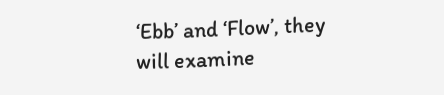‘Ebb’ and ‘Flow’, they will examine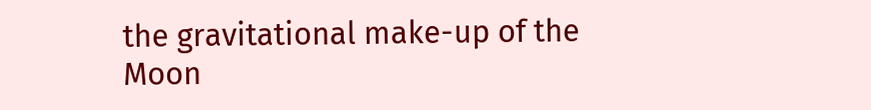the gravitational make-up of the Moon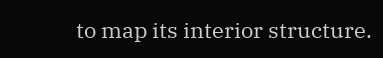to map its interior structure.